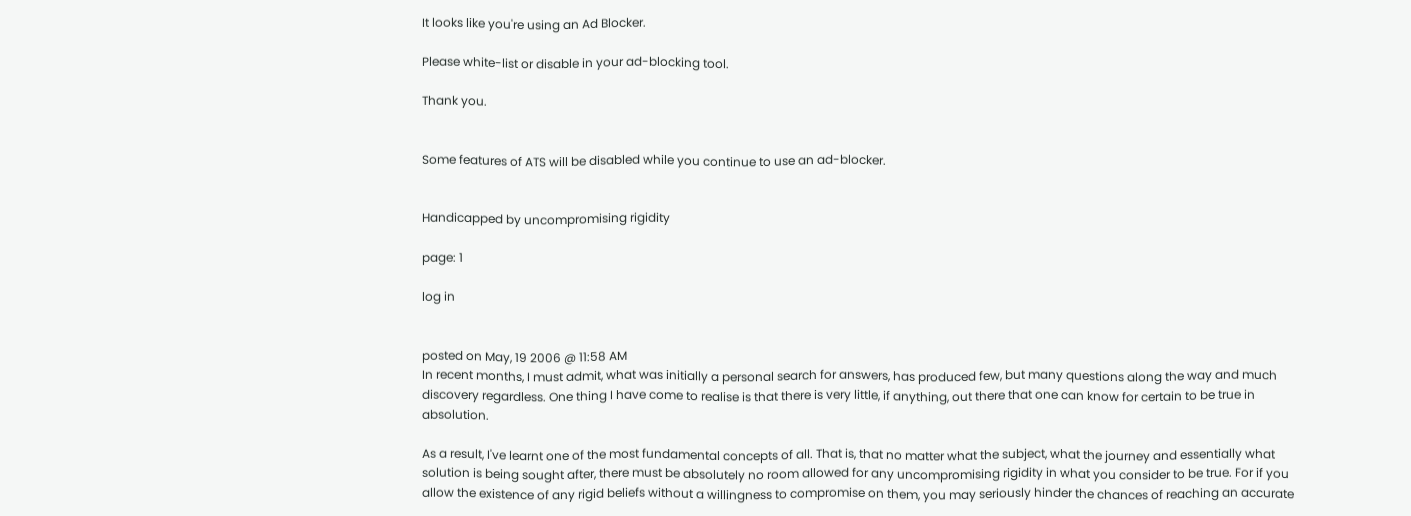It looks like you're using an Ad Blocker.

Please white-list or disable in your ad-blocking tool.

Thank you.


Some features of ATS will be disabled while you continue to use an ad-blocker.


Handicapped by uncompromising rigidity

page: 1

log in


posted on May, 19 2006 @ 11:58 AM
In recent months, I must admit, what was initially a personal search for answers, has produced few, but many questions along the way and much discovery regardless. One thing I have come to realise is that there is very little, if anything, out there that one can know for certain to be true in absolution.

As a result, I've learnt one of the most fundamental concepts of all. That is, that no matter what the subject, what the journey and essentially what solution is being sought after, there must be absolutely no room allowed for any uncompromising rigidity in what you consider to be true. For if you allow the existence of any rigid beliefs without a willingness to compromise on them, you may seriously hinder the chances of reaching an accurate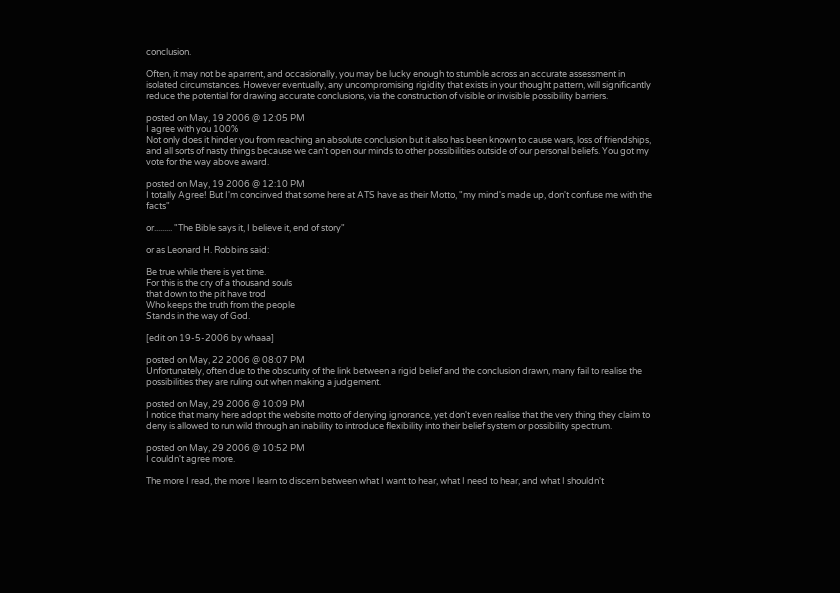conclusion.

Often, it may not be aparrent, and occasionally, you may be lucky enough to stumble across an accurate assessment in isolated circumstances. However eventually, any uncompromising rigidity that exists in your thought pattern, will significantly reduce the potential for drawing accurate conclusions, via the construction of visible or invisible possibility barriers.

posted on May, 19 2006 @ 12:05 PM
I agree with you 100%
Not only does it hinder you from reaching an absolute conclusion but it also has been known to cause wars, loss of friendships, and all sorts of nasty things because we can't open our minds to other possibilities outside of our personal beliefs. You got my vote for the way above award.

posted on May, 19 2006 @ 12:10 PM
I totally Agree! But I'm concinved that some here at ATS have as their Motto, "my mind's made up, don't confuse me with the facts"

or......... "The Bible says it, I believe it, end of story"

or as Leonard H. Robbins said:

Be true while there is yet time.
For this is the cry of a thousand souls
that down to the pit have trod
Who keeps the truth from the people
Stands in the way of God.

[edit on 19-5-2006 by whaaa]

posted on May, 22 2006 @ 08:07 PM
Unfortunately, often due to the obscurity of the link between a rigid belief and the conclusion drawn, many fail to realise the possibilities they are ruling out when making a judgement.

posted on May, 29 2006 @ 10:09 PM
I notice that many here adopt the website motto of denying ignorance, yet don't even realise that the very thing they claim to deny is allowed to run wild through an inability to introduce flexibility into their belief system or possibility spectrum.

posted on May, 29 2006 @ 10:52 PM
I couldn't agree more.

The more I read, the more I learn to discern between what I want to hear, what I need to hear, and what I shouldn't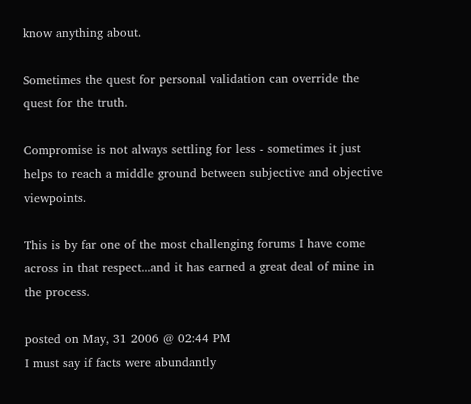know anything about.

Sometimes the quest for personal validation can override the quest for the truth.

Compromise is not always settling for less - sometimes it just helps to reach a middle ground between subjective and objective viewpoints.

This is by far one of the most challenging forums I have come across in that respect...and it has earned a great deal of mine in the process.

posted on May, 31 2006 @ 02:44 PM
I must say if facts were abundantly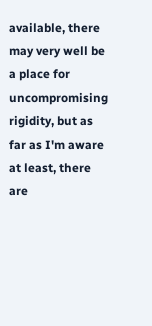available, there may very well be a place for uncompromising rigidity, but as far as I'm aware at least, there are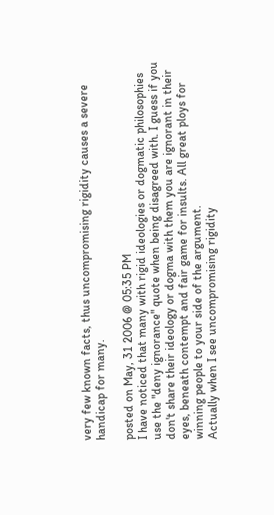very few known facts, thus uncompromising rigidity causes a severe handicap for many.

posted on May, 31 2006 @ 05:35 PM
I have noticed that many with rigid ideologies or dogmatic philosophies use the "deny ignorance" quote when being disagreed with. I guess if you don't share their ideology or dogma with them you are ignorant in their eyes, beneath contempt and fair game for insults. All great ploys for winning people to your side of the argument.
Actually when I see uncompromising rigidity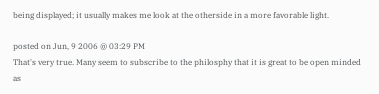being displayed; it usually makes me look at the otherside in a more favorable light.

posted on Jun, 9 2006 @ 03:29 PM
That's very true. Many seem to subscribe to the philosphy that it is great to be open minded as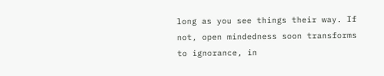long as you see things their way. If not, open mindedness soon transforms to ignorance, in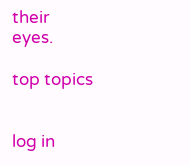their eyes.

top topics


log in